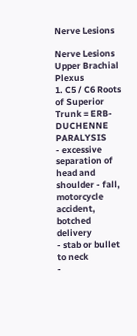Nerve Lesions

Nerve Lesions
Upper Brachial Plexus
1. C5 / C6 Roots of Superior Trunk = ERB-DUCHENNE PARALYSIS
- excessive separation of head and shoulder - fall, motorcycle accident, botched delivery
- stab or bullet to neck
-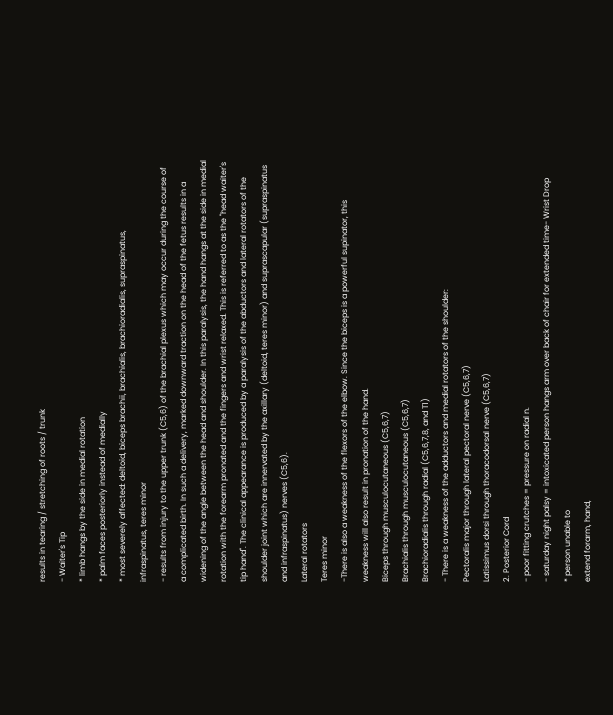results in tearing / stretching of roots / trunk
- Waiter's Tip
* limb hangs by the side in medial rotation
* palm faces posteriorly instead of medially
* most severely affected: deltoid, biceps brachii, brachialis, brachioradialis, supraspinatus,
infraspinatus, teres minor
- results from injury to the upper trunk (C5,6) of the brachial plexus which may occur during the course of
a complicated birth. In such a delivery, marked downward traction on the head of the fetus results in a
widening of the angle between the head and shoulder. In this paralysis, the hand hangs at the side in medial
rotation with the forearm pronated and the fingers and wrist relaxed. This is referred to as the "head waiter's
tip hand". The clinical appearance is produced by a paralysis of the abductors and lateral rotators of the
shoulder joint which are innervated by the axillary (deltoid, teres minor) and suprascapular (supraspinatus
and infraspinatus) nerves (C5,6).
Lateral rotators
Teres minor
-There is also a weakness of the flexors of the elbow. Since the biceps is a powerful supinator, this
weakness will also result in pronation of the hand.
Biceps through musculocutaneous (C5,6,7)
Brachialis through musculocutaneous (C5,6,7)
Brachioradialis through radial (C5,6,7,8, and T1)
- There is a weakness of the adductors and medial rotators of the shoulder:
Pectoralis major through lateral pectoral nerve (C5,6,7)
Latissimus dorsi through thoracodorsal nerve (C5,6,7)
2. Posterior Cord
- poor fitting crutches = pressure on radial n.
- saturday night palsy = intoxicated person hangs arm over back of chair for extended time- Wrist Drop
* person unable to
extend forarm, hand,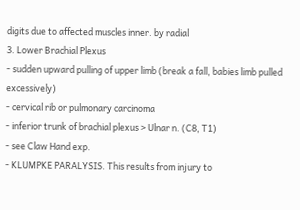digits due to affected muscles inner. by radial
3. Lower Brachial Plexus
- sudden upward pulling of upper limb (break a fall, babies limb pulled excessively)
- cervical rib or pulmonary carcinoma
- inferior trunk of brachial plexus > Ulnar n. (C8, T1)
- see Claw Hand exp.
- KLUMPKE PARALYSIS. This results from injury to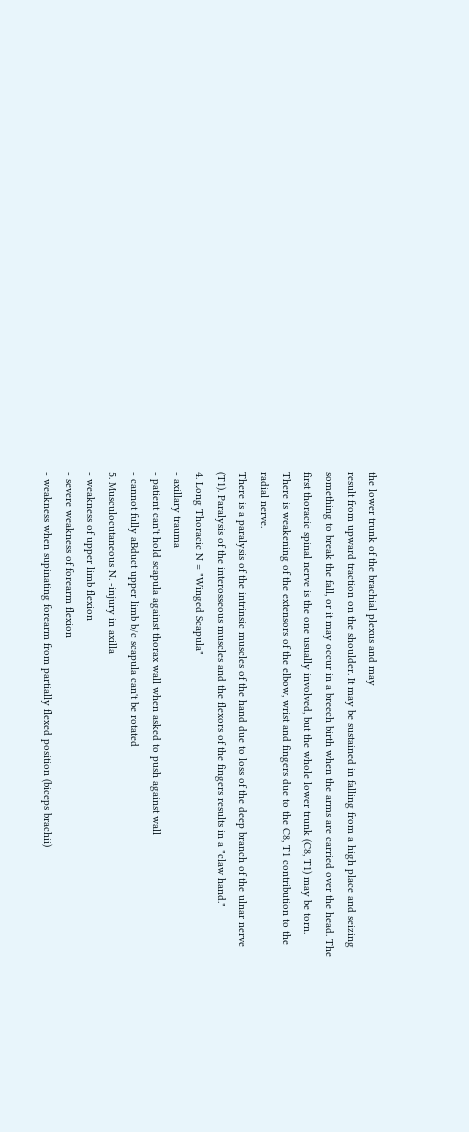the lower trunk of the brachial plexus and may
result from upward traction on the shoulder. It may be sustained in falling from a high place and seizing
something to break the fall, or it may occur in a breech birth when the arms are carried over the head. The
first thoracic spinal nerve is the one usually involved, but the whole lower trunk (C8, T1) may be torn.
There is weakening of the extensors of the elbow, wrist and fingers due to the C8, T1 contribution to the
radial nerve.
There is a paralysis of the intrinsic muscles of the hand due to loss of the deep branch of the ulnar nerve
(T1). Paralysis of the interosseous muscles and the flexors of the fingers results in a "claw hand."
4. Long Thoracic N = "Winged Scapula"
- axillary trauma
- patient can't hold scapula against thorax wall when asked to push against wall
- cannot fully aBduct upper limb b/c scapula can't be rotated
5. Musculocutaneous N. -injury in axilla
- weakness of upper limb flexion
- severe weakness of forearm flexion
- weakness when supinating forearm from partially flexed position (biceps brachii)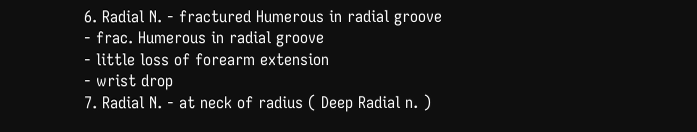6. Radial N. - fractured Humerous in radial groove
- frac. Humerous in radial groove
- little loss of forearm extension
- wrist drop
7. Radial N. - at neck of radius ( Deep Radial n. )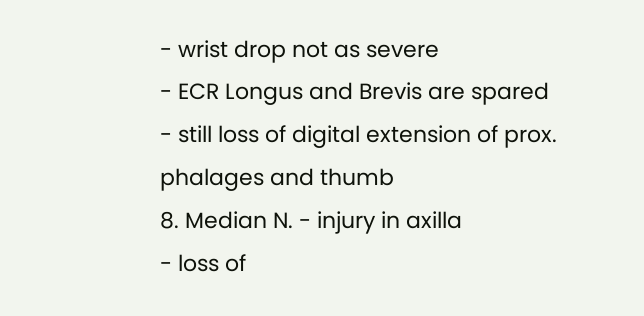- wrist drop not as severe
- ECR Longus and Brevis are spared
- still loss of digital extension of prox. phalages and thumb
8. Median N. - injury in axilla
- loss of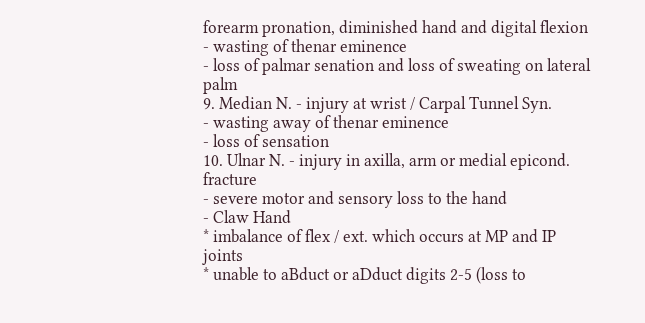forearm pronation, diminished hand and digital flexion
- wasting of thenar eminence
- loss of palmar senation and loss of sweating on lateral palm
9. Median N. - injury at wrist / Carpal Tunnel Syn.
- wasting away of thenar eminence
- loss of sensation
10. Ulnar N. - injury in axilla, arm or medial epicond. fracture
- severe motor and sensory loss to the hand
- Claw Hand
* imbalance of flex / ext. which occurs at MP and IP joints
* unable to aBduct or aDduct digits 2-5 (loss to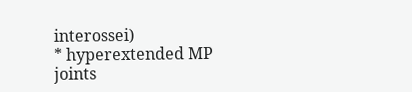interossei)
* hyperextended MP joints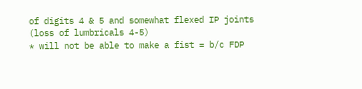of digits 4 & 5 and somewhat flexed IP joints
(loss of lumbricals 4-5)
* will not be able to make a fist = b/c FDP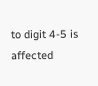to digit 4-5 is affected